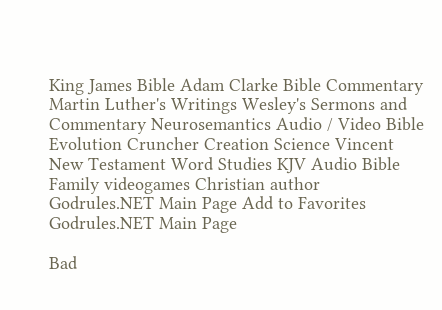King James Bible Adam Clarke Bible Commentary Martin Luther's Writings Wesley's Sermons and Commentary Neurosemantics Audio / Video Bible Evolution Cruncher Creation Science Vincent New Testament Word Studies KJV Audio Bible Family videogames Christian author Godrules.NET Main Page Add to Favorites Godrules.NET Main Page

Bad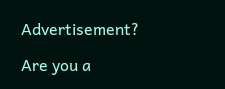Advertisement?

Are you a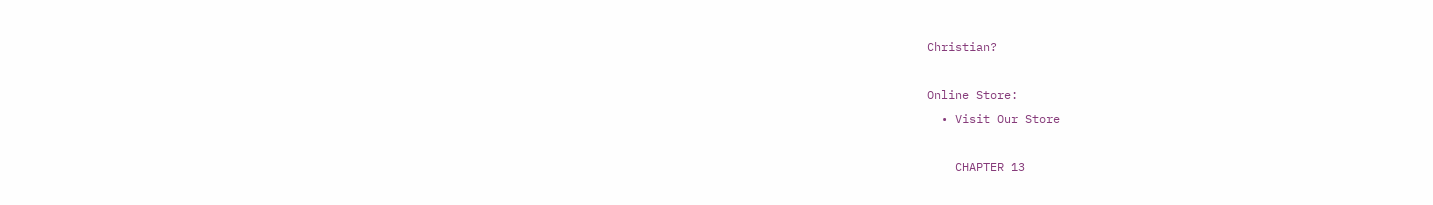Christian?

Online Store:
  • Visit Our Store

    CHAPTER 13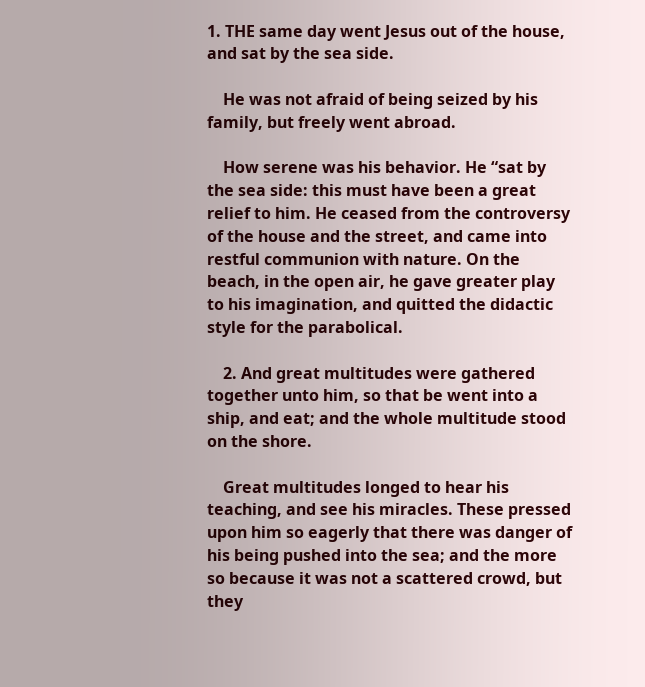1. THE same day went Jesus out of the house, and sat by the sea side.

    He was not afraid of being seized by his family, but freely went abroad.

    How serene was his behavior. He “sat by the sea side: this must have been a great relief to him. He ceased from the controversy of the house and the street, and came into restful communion with nature. On the beach, in the open air, he gave greater play to his imagination, and quitted the didactic style for the parabolical.

    2. And great multitudes were gathered together unto him, so that be went into a ship, and eat; and the whole multitude stood on the shore.

    Great multitudes longed to hear his teaching, and see his miracles. These pressed upon him so eagerly that there was danger of his being pushed into the sea; and the more so because it was not a scattered crowd, but they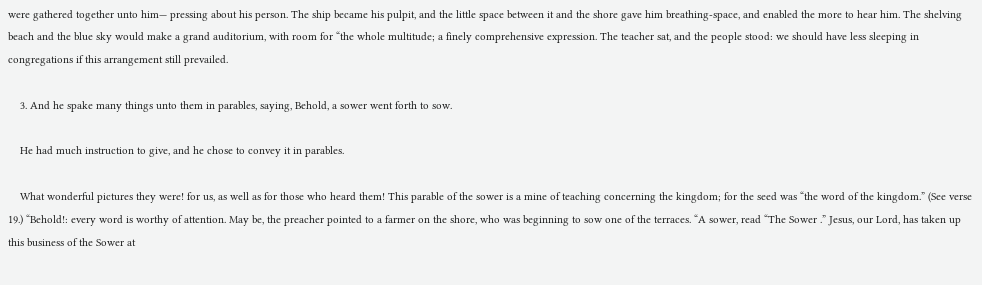were gathered together unto him— pressing about his person. The ship became his pulpit, and the little space between it and the shore gave him breathing-space, and enabled the more to hear him. The shelving beach and the blue sky would make a grand auditorium, with room for “the whole multitude; a finely comprehensive expression. The teacher sat, and the people stood: we should have less sleeping in congregations if this arrangement still prevailed.

    3. And he spake many things unto them in parables, saying, Behold, a sower went forth to sow.

    He had much instruction to give, and he chose to convey it in parables.

    What wonderful pictures they were! for us, as well as for those who heard them! This parable of the sower is a mine of teaching concerning the kingdom; for the seed was “the word of the kingdom.” (See verse 19.) “Behold!: every word is worthy of attention. May be, the preacher pointed to a farmer on the shore, who was beginning to sow one of the terraces. “A sower, read “The Sower .” Jesus, our Lord, has taken up this business of the Sower at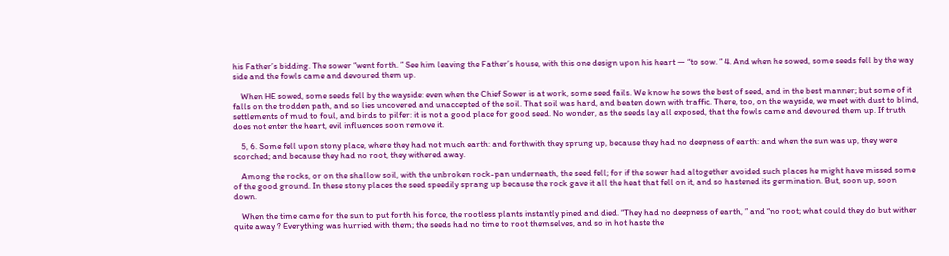his Father’s bidding. The sower “went forth. ” See him leaving the Father’s house, with this one design upon his heart — “to sow. ” 4. And when he sowed, some seeds fell by the way side and the fowls came and devoured them up.

    When HE sowed, some seeds fell by the wayside: even when the Chief Sower is at work, some seed fails. We know he sows the best of seed, and in the best manner; but some of it falls on the trodden path, and so lies uncovered and unaccepted of the soil. That soil was hard, and beaten down with traffic. There, too, on the wayside, we meet with dust to blind, settlements of mud to foul, and birds to pilfer: it is not a good place for good seed. No wonder, as the seeds lay all exposed, that the fowls came and devoured them up. If truth does not enter the heart, evil influences soon remove it.

    5, 6. Some fell upon stony place, where they had not much earth: and forthwith they sprung up, because they had no deepness of earth: and when the sun was up, they were scorched; and because they had no root, they withered away.

    Among the rocks, or on the shallow soil, with the unbroken rock-pan underneath, the seed fell; for if the sower had altogether avoided such places he might have missed some of the good ground. In these stony places the seed speedily sprang up because the rock gave it all the heat that fell on it, and so hastened its germination. But, soon up, soon down.

    When the time came for the sun to put forth his force, the rootless plants instantly pined and died. “They had no deepness of earth, ” and “no root; what could they do but wither quite away ? Everything was hurried with them; the seeds had no time to root themselves, and so in hot haste the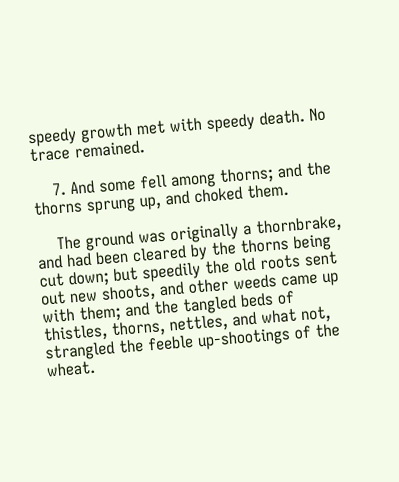speedy growth met with speedy death. No trace remained.

    7. And some fell among thorns; and the thorns sprung up, and choked them.

    The ground was originally a thornbrake, and had been cleared by the thorns being cut down; but speedily the old roots sent out new shoots, and other weeds came up with them; and the tangled beds of thistles, thorns, nettles, and what not, strangled the feeble up-shootings of the wheat.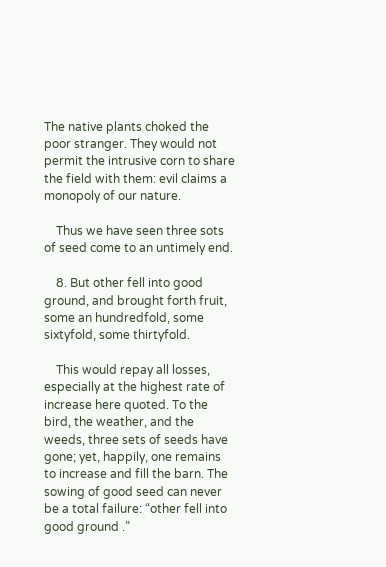The native plants choked the poor stranger. They would not permit the intrusive corn to share the field with them: evil claims a monopoly of our nature.

    Thus we have seen three sots of seed come to an untimely end.

    8. But other fell into good ground, and brought forth fruit, some an hundredfold, some sixtyfold, some thirtyfold.

    This would repay all losses, especially at the highest rate of increase here quoted. To the bird, the weather, and the weeds, three sets of seeds have gone; yet, happily, one remains to increase and fill the barn. The sowing of good seed can never be a total failure: “other fell into good ground .”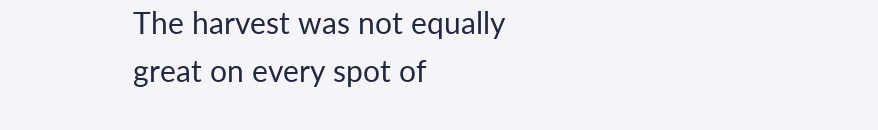The harvest was not equally great on every spot of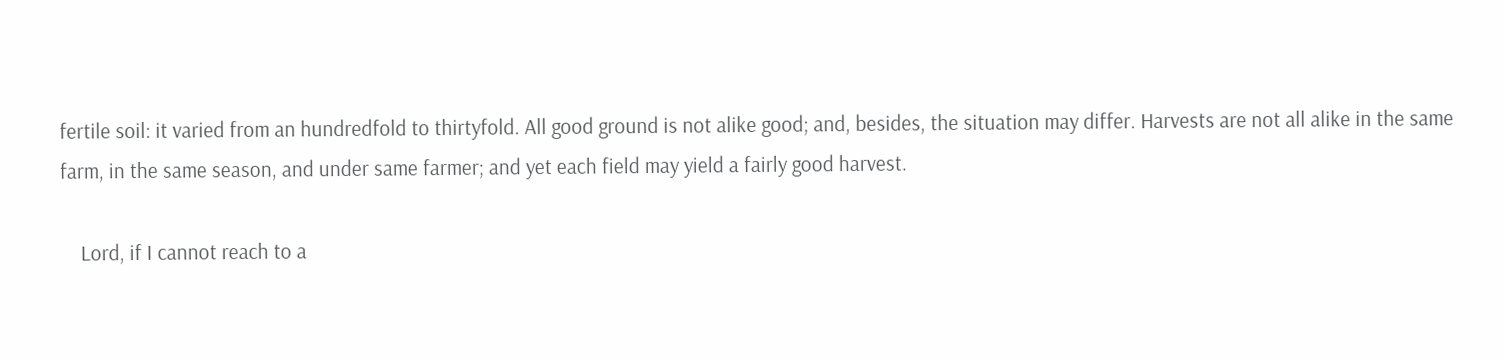fertile soil: it varied from an hundredfold to thirtyfold. All good ground is not alike good; and, besides, the situation may differ. Harvests are not all alike in the same farm, in the same season, and under same farmer; and yet each field may yield a fairly good harvest.

    Lord, if I cannot reach to a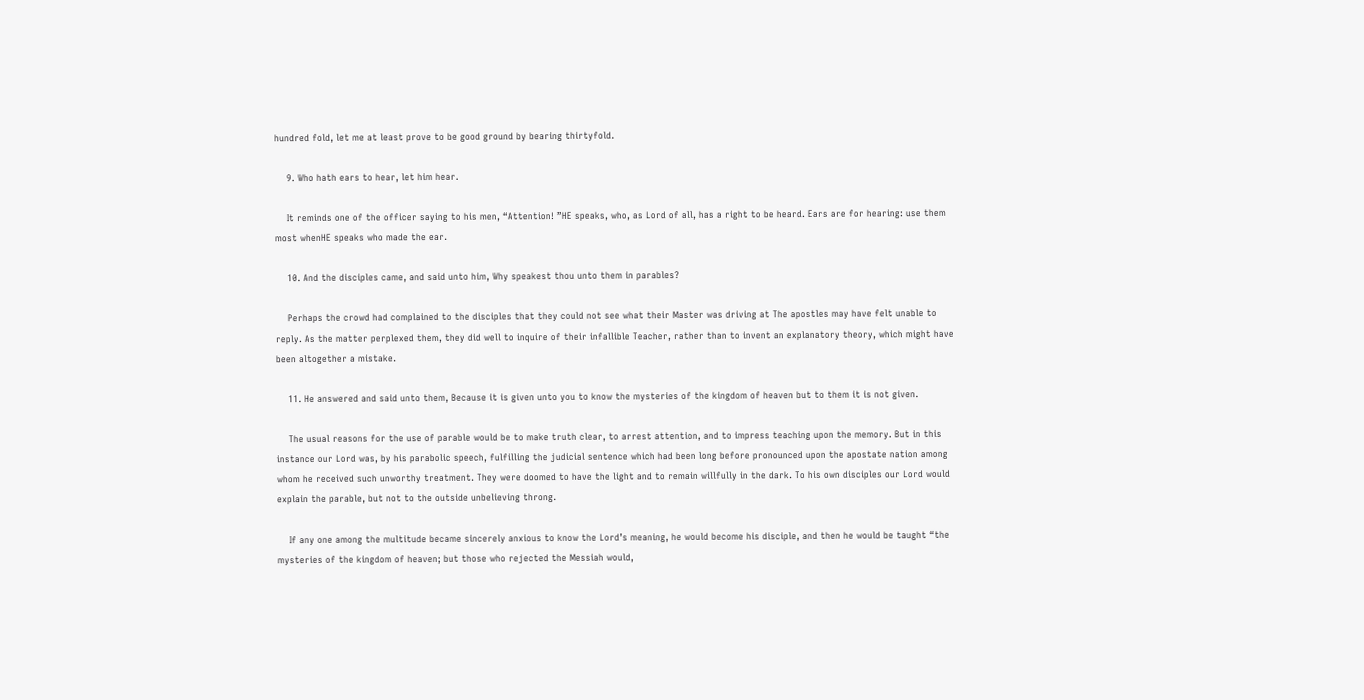hundred fold, let me at least prove to be good ground by bearing thirtyfold.

    9. Who hath ears to hear, let him hear.

    It reminds one of the officer saying to his men, “Attention! ”HE speaks, who, as Lord of all, has a right to be heard. Ears are for hearing: use them most whenHE speaks who made the ear.

    10. And the disciples came, and said unto him, Why speakest thou unto them in parables?

    Perhaps the crowd had complained to the disciples that they could not see what their Master was driving at The apostles may have felt unable to reply. As the matter perplexed them, they did well to inquire of their infallible Teacher, rather than to invent an explanatory theory, which might have been altogether a mistake.

    11. He answered and said unto them, Because it is given unto you to know the mysteries of the kingdom of heaven but to them it is not given.

    The usual reasons for the use of parable would be to make truth clear, to arrest attention, and to impress teaching upon the memory. But in this instance our Lord was, by his parabolic speech, fulfilling the judicial sentence which had been long before pronounced upon the apostate nation among whom he received such unworthy treatment. They were doomed to have the light and to remain willfully in the dark. To his own disciples our Lord would explain the parable, but not to the outside unbelieving throng.

    If any one among the multitude became sincerely anxious to know the Lord’s meaning, he would become his disciple, and then he would be taught “the mysteries of the kingdom of heaven; but those who rejected the Messiah would,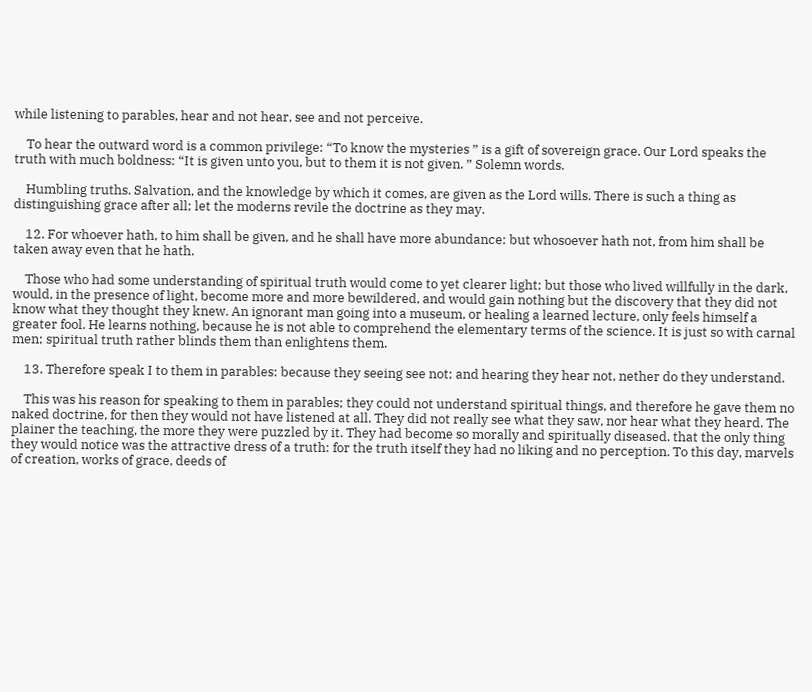while listening to parables, hear and not hear, see and not perceive.

    To hear the outward word is a common privilege: “To know the mysteries ” is a gift of sovereign grace. Our Lord speaks the truth with much boldness: “It is given unto you, but to them it is not given. ” Solemn words.

    Humbling truths. Salvation, and the knowledge by which it comes, are given as the Lord wills. There is such a thing as distinguishing grace after all; let the moderns revile the doctrine as they may.

    12. For whoever hath, to him shall be given, and he shall have more abundance: but whosoever hath not, from him shall be taken away even that he hath.

    Those who had some understanding of spiritual truth would come to yet clearer light; but those who lived willfully in the dark, would, in the presence of light, become more and more bewildered, and would gain nothing but the discovery that they did not know what they thought they knew. An ignorant man going into a museum, or healing a learned lecture, only feels himself a greater fool. He learns nothing, because he is not able to comprehend the elementary terms of the science. It is just so with carnal men; spiritual truth rather blinds them than enlightens them.

    13. Therefore speak I to them in parables: because they seeing see not; and hearing they hear not, nether do they understand.

    This was his reason for speaking to them in parables; they could not understand spiritual things, and therefore he gave them no naked doctrine, for then they would not have listened at all. They did not really see what they saw, nor hear what they heard. The plainer the teaching, the more they were puzzled by it. They had become so morally and spiritually diseased. that the only thing they would notice was the attractive dress of a truth: for the truth itself they had no liking and no perception. To this day, marvels of creation, works of grace, deeds of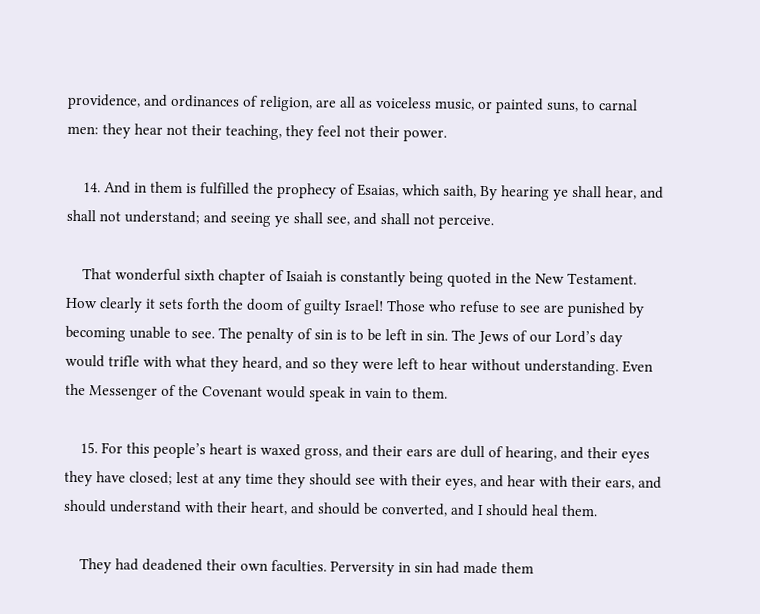providence, and ordinances of religion, are all as voiceless music, or painted suns, to carnal men: they hear not their teaching, they feel not their power.

    14. And in them is fulfilled the prophecy of Esaias, which saith, By hearing ye shall hear, and shall not understand; and seeing ye shall see, and shall not perceive.

    That wonderful sixth chapter of Isaiah is constantly being quoted in the New Testament. How clearly it sets forth the doom of guilty Israel! Those who refuse to see are punished by becoming unable to see. The penalty of sin is to be left in sin. The Jews of our Lord’s day would trifle with what they heard, and so they were left to hear without understanding. Even the Messenger of the Covenant would speak in vain to them.

    15. For this people’s heart is waxed gross, and their ears are dull of hearing, and their eyes they have closed; lest at any time they should see with their eyes, and hear with their ears, and should understand with their heart, and should be converted, and I should heal them.

    They had deadened their own faculties. Perversity in sin had made them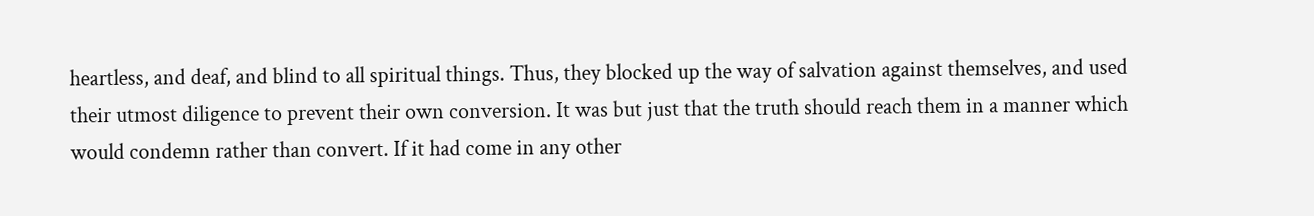heartless, and deaf, and blind to all spiritual things. Thus, they blocked up the way of salvation against themselves, and used their utmost diligence to prevent their own conversion. It was but just that the truth should reach them in a manner which would condemn rather than convert. If it had come in any other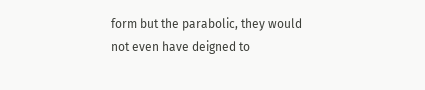form but the parabolic, they would not even have deigned to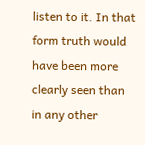listen to it. In that form truth would have been more clearly seen than in any other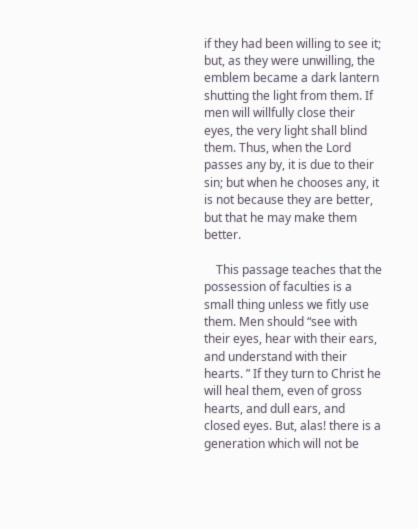if they had been willing to see it; but, as they were unwilling, the emblem became a dark lantern shutting the light from them. If men will willfully close their eyes, the very light shall blind them. Thus, when the Lord passes any by, it is due to their sin; but when he chooses any, it is not because they are better, but that he may make them better.

    This passage teaches that the possession of faculties is a small thing unless we fitly use them. Men should “see with their eyes, hear with their ears, and understand with their hearts. ” If they turn to Christ he will heal them, even of gross hearts, and dull ears, and closed eyes. But, alas! there is a generation which will not be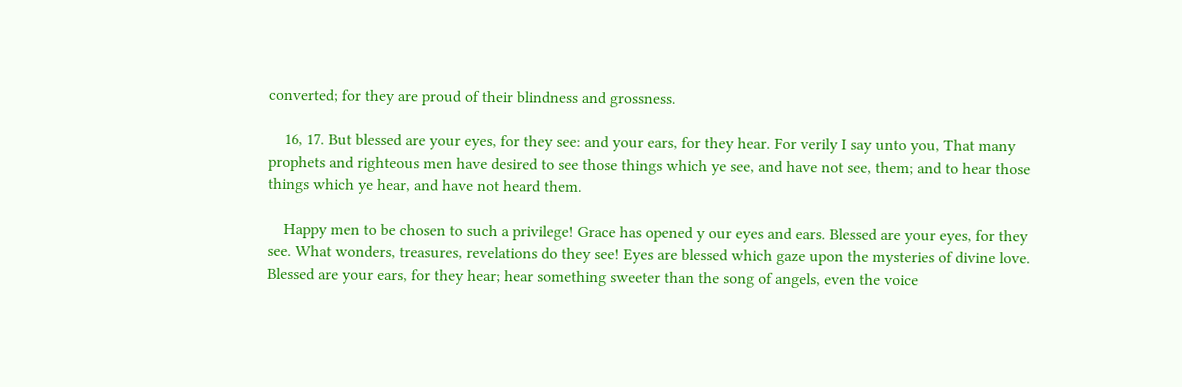converted; for they are proud of their blindness and grossness.

    16, 17. But blessed are your eyes, for they see: and your ears, for they hear. For verily I say unto you, That many prophets and righteous men have desired to see those things which ye see, and have not see, them; and to hear those things which ye hear, and have not heard them.

    Happy men to be chosen to such a privilege! Grace has opened y our eyes and ears. Blessed are your eyes, for they see. What wonders, treasures, revelations do they see! Eyes are blessed which gaze upon the mysteries of divine love. Blessed are your ears, for they hear; hear something sweeter than the song of angels, even the voice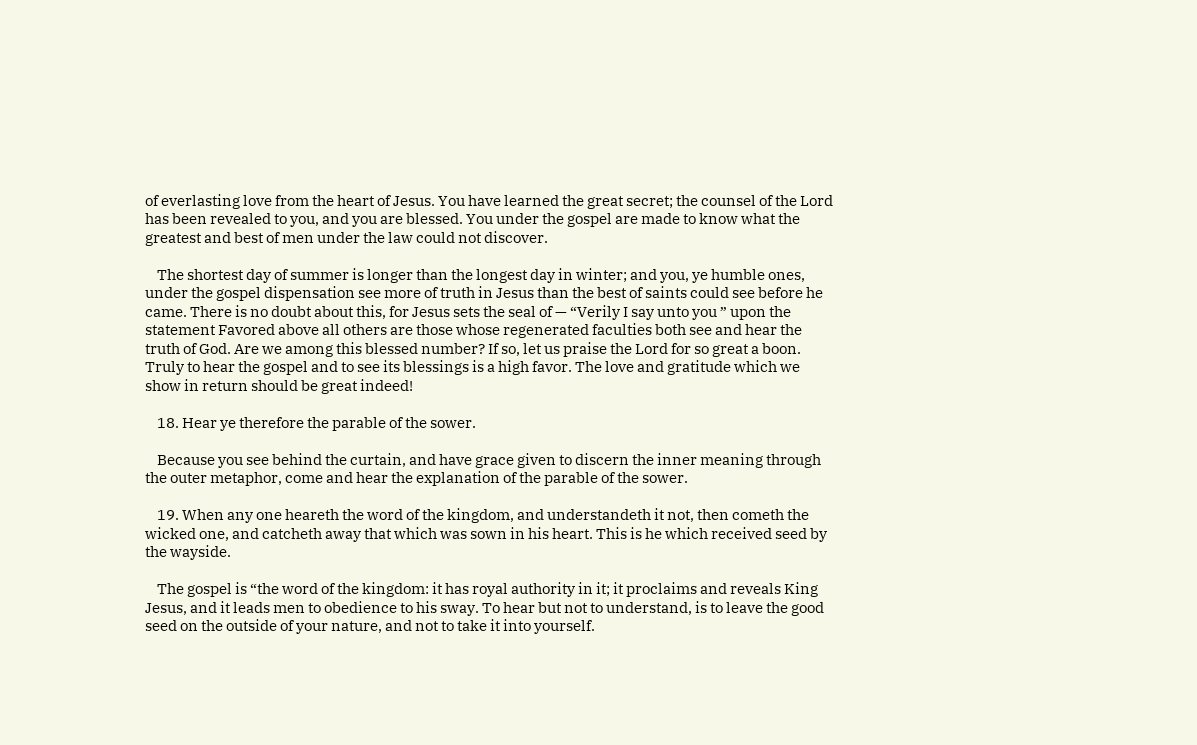of everlasting love from the heart of Jesus. You have learned the great secret; the counsel of the Lord has been revealed to you, and you are blessed. You under the gospel are made to know what the greatest and best of men under the law could not discover.

    The shortest day of summer is longer than the longest day in winter; and you, ye humble ones, under the gospel dispensation see more of truth in Jesus than the best of saints could see before he came. There is no doubt about this, for Jesus sets the seal of — “Verily I say unto you ” upon the statement Favored above all others are those whose regenerated faculties both see and hear the truth of God. Are we among this blessed number? If so, let us praise the Lord for so great a boon. Truly to hear the gospel and to see its blessings is a high favor. The love and gratitude which we show in return should be great indeed!

    18. Hear ye therefore the parable of the sower.

    Because you see behind the curtain, and have grace given to discern the inner meaning through the outer metaphor, come and hear the explanation of the parable of the sower.

    19. When any one heareth the word of the kingdom, and understandeth it not, then cometh the wicked one, and catcheth away that which was sown in his heart. This is he which received seed by the wayside.

    The gospel is “the word of the kingdom: it has royal authority in it; it proclaims and reveals King Jesus, and it leads men to obedience to his sway. To hear but not to understand, is to leave the good seed on the outside of your nature, and not to take it into yourself.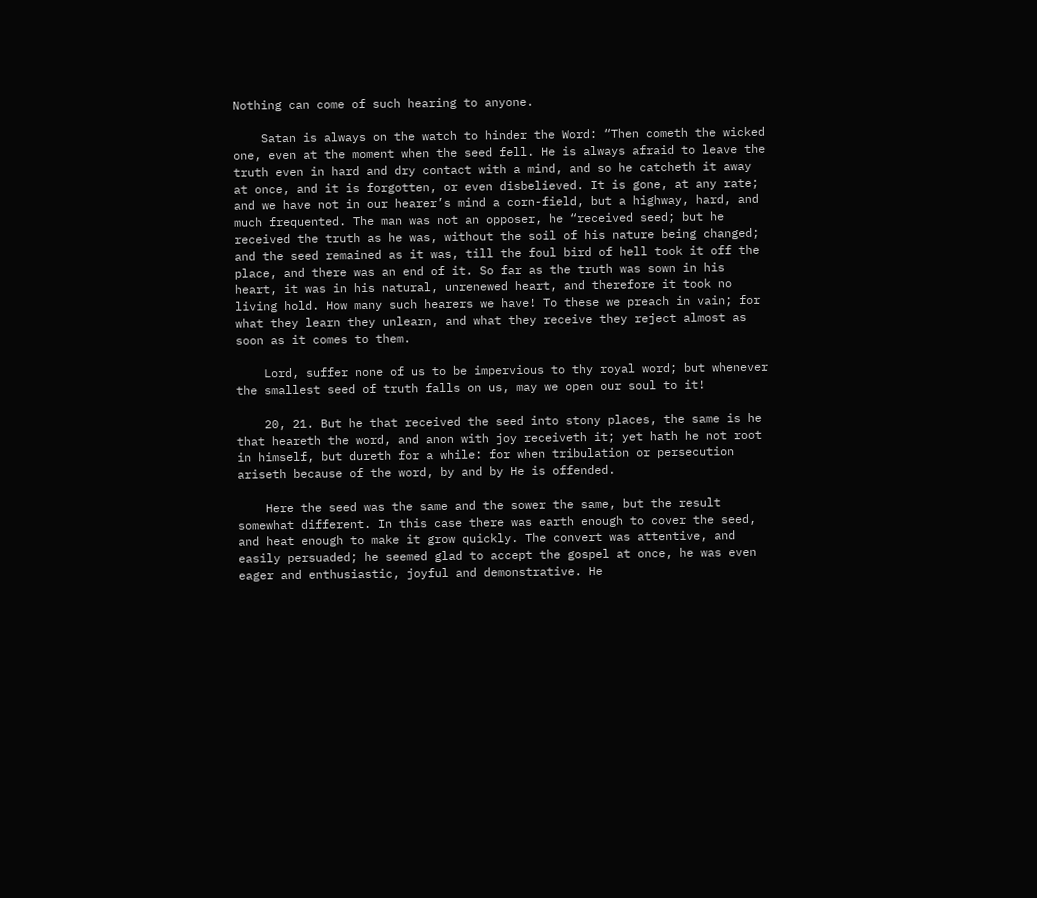Nothing can come of such hearing to anyone.

    Satan is always on the watch to hinder the Word: “Then cometh the wicked one, even at the moment when the seed fell. He is always afraid to leave the truth even in hard and dry contact with a mind, and so he catcheth it away at once, and it is forgotten, or even disbelieved. It is gone, at any rate; and we have not in our hearer’s mind a corn-field, but a highway, hard, and much frequented. The man was not an opposer, he “received seed; but he received the truth as he was, without the soil of his nature being changed; and the seed remained as it was, till the foul bird of hell took it off the place, and there was an end of it. So far as the truth was sown in his heart, it was in his natural, unrenewed heart, and therefore it took no living hold. How many such hearers we have! To these we preach in vain; for what they learn they unlearn, and what they receive they reject almost as soon as it comes to them.

    Lord, suffer none of us to be impervious to thy royal word; but whenever the smallest seed of truth falls on us, may we open our soul to it!

    20, 21. But he that received the seed into stony places, the same is he that heareth the word, and anon with joy receiveth it; yet hath he not root in himself, but dureth for a while: for when tribulation or persecution ariseth because of the word, by and by He is offended.

    Here the seed was the same and the sower the same, but the result somewhat different. In this case there was earth enough to cover the seed, and heat enough to make it grow quickly. The convert was attentive, and easily persuaded; he seemed glad to accept the gospel at once, he was even eager and enthusiastic, joyful and demonstrative. He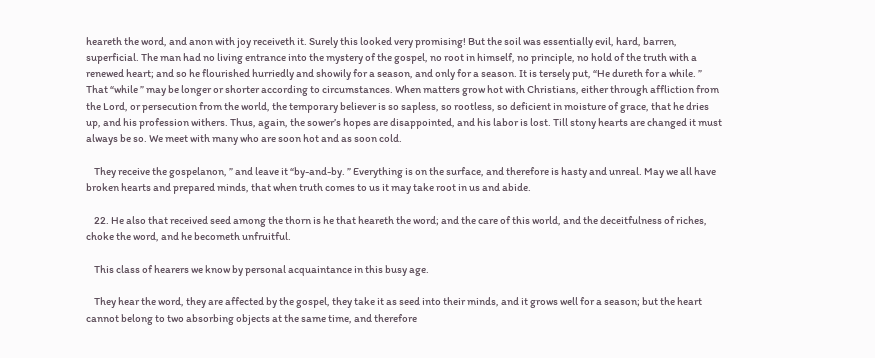heareth the word, and anon with joy receiveth it. Surely this looked very promising! But the soil was essentially evil, hard, barren, superficial. The man had no living entrance into the mystery of the gospel, no root in himself, no principle, no hold of the truth with a renewed heart; and so he flourished hurriedly and showily for a season, and only for a season. It is tersely put, “He dureth for a while. ” That “while ” may be longer or shorter according to circumstances. When matters grow hot with Christians, either through affliction from the Lord, or persecution from the world, the temporary believer is so sapless, so rootless, so deficient in moisture of grace, that he dries up, and his profession withers. Thus, again, the sower’s hopes are disappointed, and his labor is lost. Till stony hearts are changed it must always be so. We meet with many who are soon hot and as soon cold.

    They receive the gospelanon, ” and leave it “by-and-by. ” Everything is on the surface, and therefore is hasty and unreal. May we all have broken hearts and prepared minds, that when truth comes to us it may take root in us and abide.

    22. He also that received seed among the thorn is he that heareth the word; and the care of this world, and the deceitfulness of riches, choke the word, and he becometh unfruitful.

    This class of hearers we know by personal acquaintance in this busy age.

    They hear the word, they are affected by the gospel, they take it as seed into their minds, and it grows well for a season; but the heart cannot belong to two absorbing objects at the same time, and therefore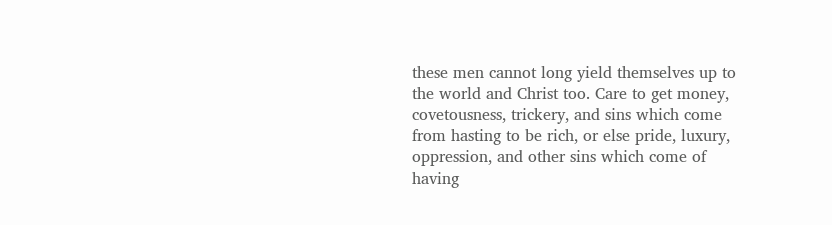these men cannot long yield themselves up to the world and Christ too. Care to get money, covetousness, trickery, and sins which come from hasting to be rich, or else pride, luxury, oppression, and other sins which come of having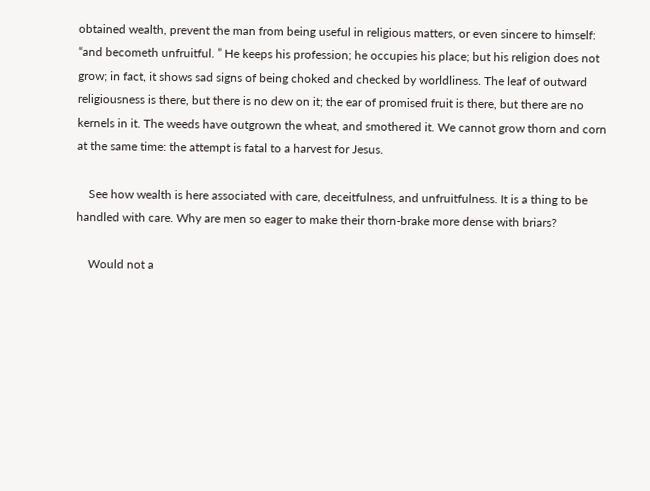obtained wealth, prevent the man from being useful in religious matters, or even sincere to himself: “and becometh unfruitful. ” He keeps his profession; he occupies his place; but his religion does not grow; in fact, it shows sad signs of being choked and checked by worldliness. The leaf of outward religiousness is there, but there is no dew on it; the ear of promised fruit is there, but there are no kernels in it. The weeds have outgrown the wheat, and smothered it. We cannot grow thorn and corn at the same time: the attempt is fatal to a harvest for Jesus.

    See how wealth is here associated with care, deceitfulness, and unfruitfulness. It is a thing to be handled with care. Why are men so eager to make their thorn-brake more dense with briars?

    Would not a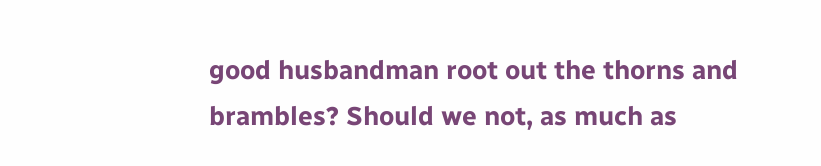good husbandman root out the thorns and brambles? Should we not, as much as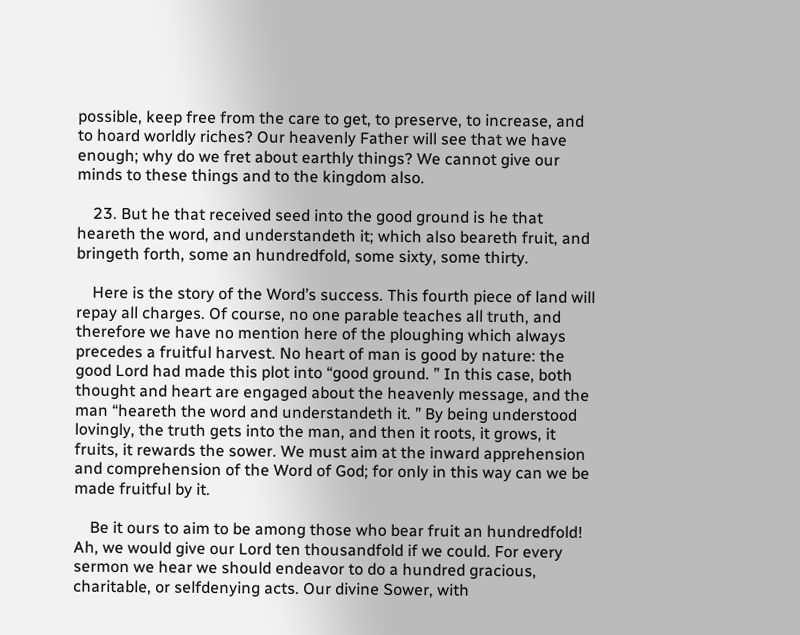possible, keep free from the care to get, to preserve, to increase, and to hoard worldly riches? Our heavenly Father will see that we have enough; why do we fret about earthly things? We cannot give our minds to these things and to the kingdom also.

    23. But he that received seed into the good ground is he that heareth the word, and understandeth it; which also beareth fruit, and bringeth forth, some an hundredfold, some sixty, some thirty.

    Here is the story of the Word’s success. This fourth piece of land will repay all charges. Of course, no one parable teaches all truth, and therefore we have no mention here of the ploughing which always precedes a fruitful harvest. No heart of man is good by nature: the good Lord had made this plot into “good ground. ” In this case, both thought and heart are engaged about the heavenly message, and the man “heareth the word and understandeth it. ” By being understood lovingly, the truth gets into the man, and then it roots, it grows, it fruits, it rewards the sower. We must aim at the inward apprehension and comprehension of the Word of God; for only in this way can we be made fruitful by it.

    Be it ours to aim to be among those who bear fruit an hundredfold! Ah, we would give our Lord ten thousandfold if we could. For every sermon we hear we should endeavor to do a hundred gracious, charitable, or selfdenying acts. Our divine Sower, with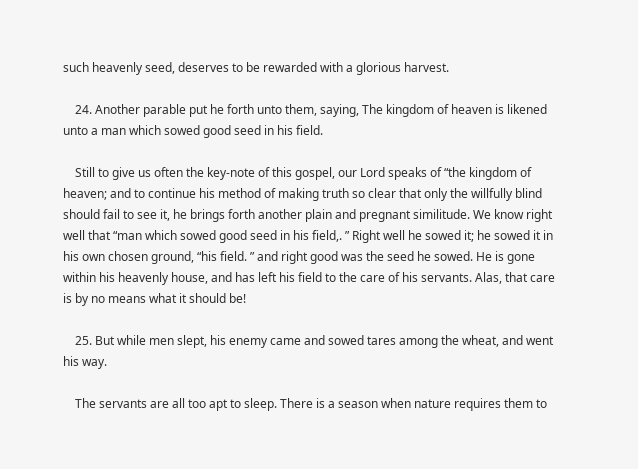such heavenly seed, deserves to be rewarded with a glorious harvest.

    24. Another parable put he forth unto them, saying, The kingdom of heaven is likened unto a man which sowed good seed in his field.

    Still to give us often the key-note of this gospel, our Lord speaks of “the kingdom of heaven; and to continue his method of making truth so clear that only the willfully blind should fail to see it, he brings forth another plain and pregnant similitude. We know right well that “man which sowed good seed in his field,. ” Right well he sowed it; he sowed it in his own chosen ground, “his field. ” and right good was the seed he sowed. He is gone within his heavenly house, and has left his field to the care of his servants. Alas, that care is by no means what it should be!

    25. But while men slept, his enemy came and sowed tares among the wheat, and went his way.

    The servants are all too apt to sleep. There is a season when nature requires them to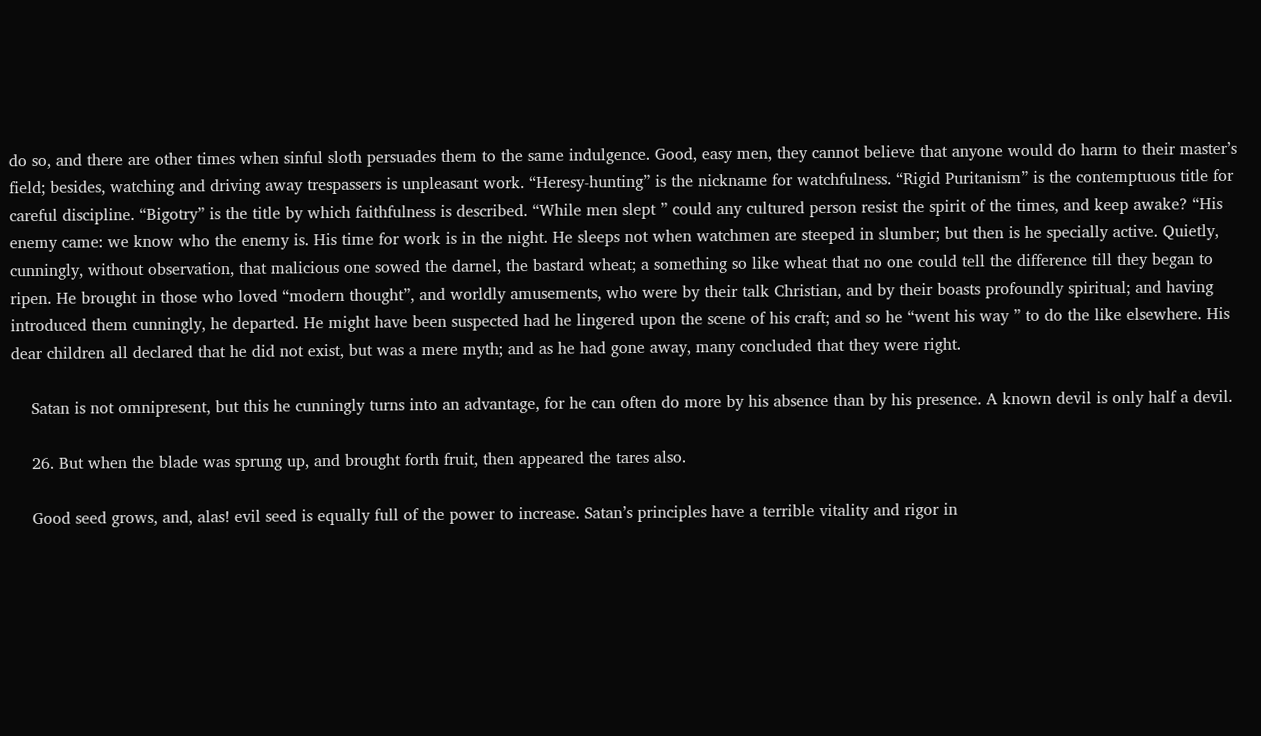do so, and there are other times when sinful sloth persuades them to the same indulgence. Good, easy men, they cannot believe that anyone would do harm to their master’s field; besides, watching and driving away trespassers is unpleasant work. “Heresy-hunting” is the nickname for watchfulness. “Rigid Puritanism” is the contemptuous title for careful discipline. “Bigotry” is the title by which faithfulness is described. “While men slept ” could any cultured person resist the spirit of the times, and keep awake? “His enemy came: we know who the enemy is. His time for work is in the night. He sleeps not when watchmen are steeped in slumber; but then is he specially active. Quietly, cunningly, without observation, that malicious one sowed the darnel, the bastard wheat; a something so like wheat that no one could tell the difference till they began to ripen. He brought in those who loved “modern thought”, and worldly amusements, who were by their talk Christian, and by their boasts profoundly spiritual; and having introduced them cunningly, he departed. He might have been suspected had he lingered upon the scene of his craft; and so he “went his way ” to do the like elsewhere. His dear children all declared that he did not exist, but was a mere myth; and as he had gone away, many concluded that they were right.

    Satan is not omnipresent, but this he cunningly turns into an advantage, for he can often do more by his absence than by his presence. A known devil is only half a devil.

    26. But when the blade was sprung up, and brought forth fruit, then appeared the tares also.

    Good seed grows, and, alas! evil seed is equally full of the power to increase. Satan’s principles have a terrible vitality and rigor in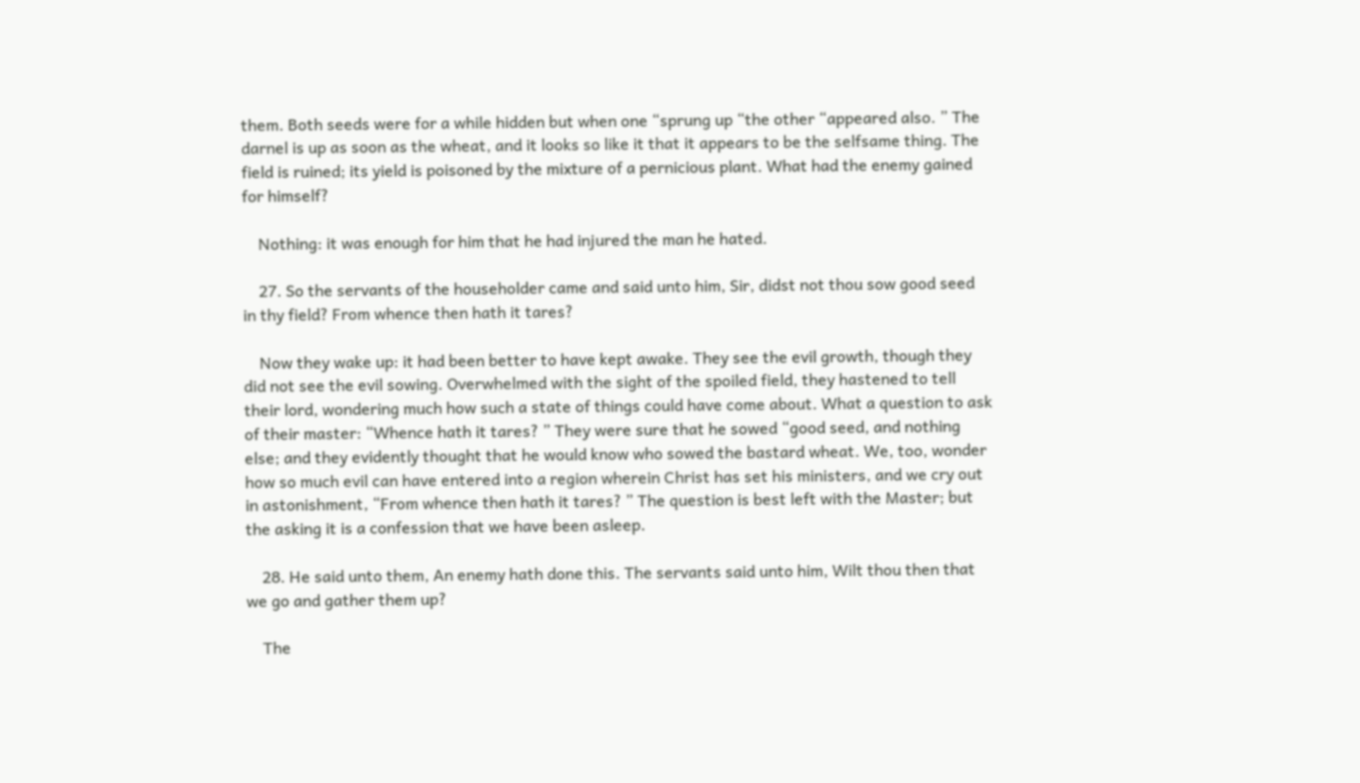them. Both seeds were for a while hidden but when one “sprung up “the other “appeared also. ” The darnel is up as soon as the wheat, and it looks so like it that it appears to be the selfsame thing. The field is ruined; its yield is poisoned by the mixture of a pernicious plant. What had the enemy gained for himself?

    Nothing: it was enough for him that he had injured the man he hated.

    27. So the servants of the householder came and said unto him, Sir, didst not thou sow good seed in thy field? From whence then hath it tares?

    Now they wake up: it had been better to have kept awake. They see the evil growth, though they did not see the evil sowing. Overwhelmed with the sight of the spoiled field, they hastened to tell their lord, wondering much how such a state of things could have come about. What a question to ask of their master: “Whence hath it tares? ” They were sure that he sowed “good seed, and nothing else; and they evidently thought that he would know who sowed the bastard wheat. We, too, wonder how so much evil can have entered into a region wherein Christ has set his ministers, and we cry out in astonishment, “From whence then hath it tares? ” The question is best left with the Master; but the asking it is a confession that we have been asleep.

    28. He said unto them, An enemy hath done this. The servants said unto him, Wilt thou then that we go and gather them up?

    The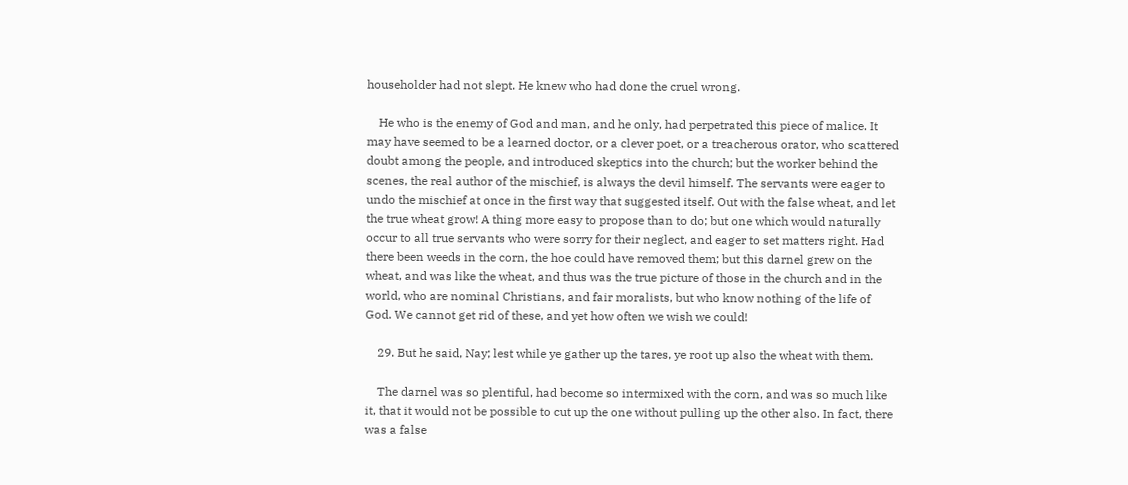householder had not slept. He knew who had done the cruel wrong.

    He who is the enemy of God and man, and he only, had perpetrated this piece of malice. It may have seemed to be a learned doctor, or a clever poet, or a treacherous orator, who scattered doubt among the people, and introduced skeptics into the church; but the worker behind the scenes, the real author of the mischief, is always the devil himself. The servants were eager to undo the mischief at once in the first way that suggested itself. Out with the false wheat, and let the true wheat grow! A thing more easy to propose than to do; but one which would naturally occur to all true servants who were sorry for their neglect, and eager to set matters right. Had there been weeds in the corn, the hoe could have removed them; but this darnel grew on the wheat, and was like the wheat, and thus was the true picture of those in the church and in the world, who are nominal Christians, and fair moralists, but who know nothing of the life of God. We cannot get rid of these, and yet how often we wish we could!

    29. But he said, Nay; lest while ye gather up the tares, ye root up also the wheat with them.

    The darnel was so plentiful, had become so intermixed with the corn, and was so much like it, that it would not be possible to cut up the one without pulling up the other also. In fact, there was a false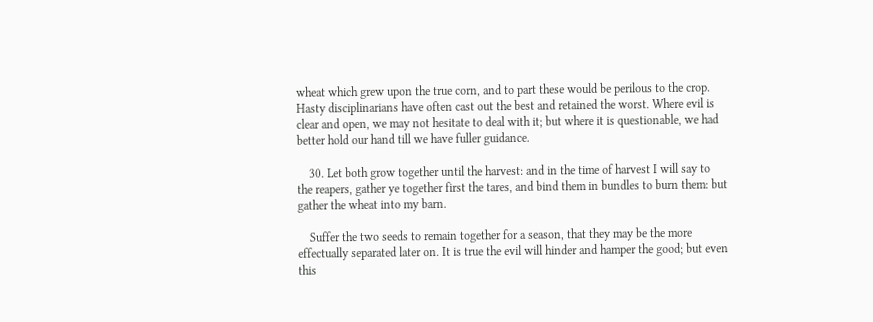wheat which grew upon the true corn, and to part these would be perilous to the crop. Hasty disciplinarians have often cast out the best and retained the worst. Where evil is clear and open, we may not hesitate to deal with it; but where it is questionable, we had better hold our hand till we have fuller guidance.

    30. Let both grow together until the harvest: and in the time of harvest I will say to the reapers, gather ye together first the tares, and bind them in bundles to burn them: but gather the wheat into my barn.

    Suffer the two seeds to remain together for a season, that they may be the more effectually separated later on. It is true the evil will hinder and hamper the good; but even this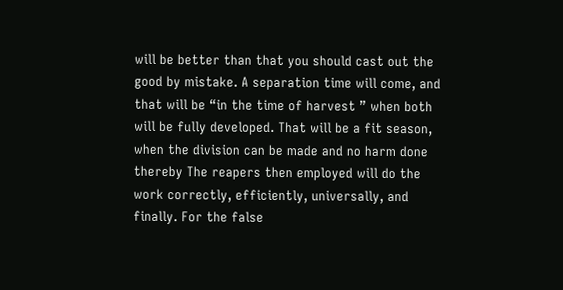will be better than that you should cast out the good by mistake. A separation time will come, and that will be “in the time of harvest ” when both will be fully developed. That will be a fit season, when the division can be made and no harm done thereby The reapers then employed will do the work correctly, efficiently, universally, and finally. For the false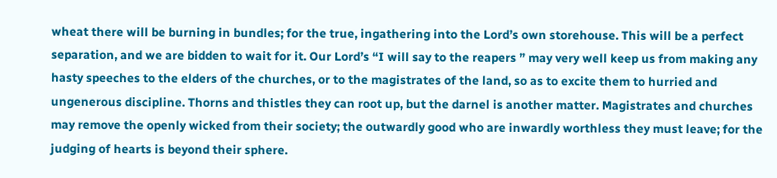wheat there will be burning in bundles; for the true, ingathering into the Lord’s own storehouse. This will be a perfect separation, and we are bidden to wait for it. Our Lord’s “I will say to the reapers ” may very well keep us from making any hasty speeches to the elders of the churches, or to the magistrates of the land, so as to excite them to hurried and ungenerous discipline. Thorns and thistles they can root up, but the darnel is another matter. Magistrates and churches may remove the openly wicked from their society; the outwardly good who are inwardly worthless they must leave; for the judging of hearts is beyond their sphere.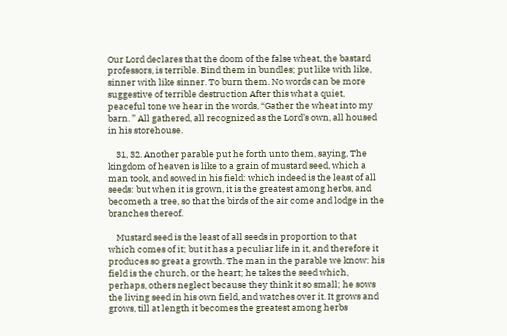Our Lord declares that the doom of the false wheat, the bastard professors, is terrible. Bind them in bundles; put like with like, sinner with like sinner. To burn them. No words can be more suggestive of terrible destruction After this what a quiet, peaceful tone we hear in the words, “Gather the wheat into my barn. ” All gathered, all recognized as the Lord’s own, all housed in his storehouse.

    31, 32. Another parable put he forth unto them, saying, The kingdom of heaven is like to a grain of mustard seed, which a man took, and sowed in his field: which indeed is the least of all seeds: but when it is grown, it is the greatest among herbs, and becometh a tree, so that the birds of the air come and lodge in the branches thereof.

    Mustard seed is the least of all seeds in proportion to that which comes of it; but it has a peculiar life in it, and therefore it produces so great a growth. The man in the parable we know: his field is the church, or the heart; he takes the seed which, perhaps, others neglect because they think it so small; he sows the living seed in his own field, and watches over it. It grows and grows, till at length it becomes the greatest among herbs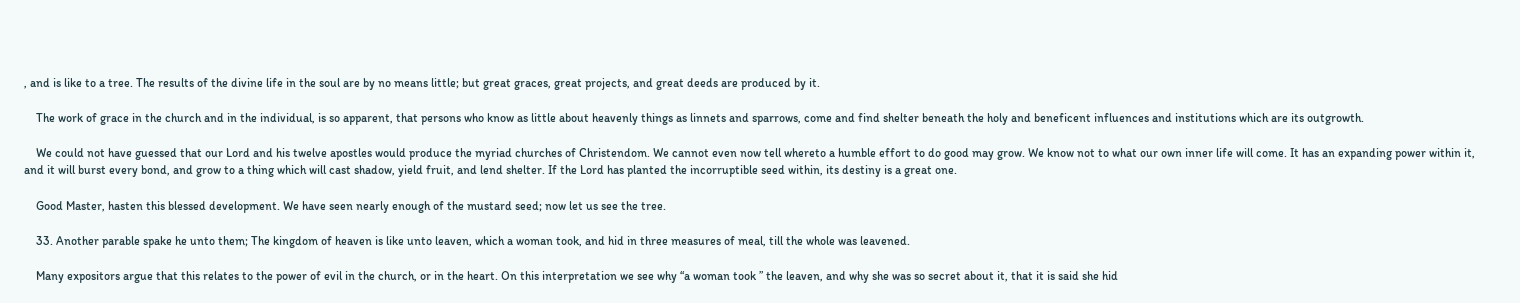, and is like to a tree. The results of the divine life in the soul are by no means little; but great graces, great projects, and great deeds are produced by it.

    The work of grace in the church and in the individual, is so apparent, that persons who know as little about heavenly things as linnets and sparrows, come and find shelter beneath the holy and beneficent influences and institutions which are its outgrowth.

    We could not have guessed that our Lord and his twelve apostles would produce the myriad churches of Christendom. We cannot even now tell whereto a humble effort to do good may grow. We know not to what our own inner life will come. It has an expanding power within it, and it will burst every bond, and grow to a thing which will cast shadow, yield fruit, and lend shelter. If the Lord has planted the incorruptible seed within, its destiny is a great one.

    Good Master, hasten this blessed development. We have seen nearly enough of the mustard seed; now let us see the tree.

    33. Another parable spake he unto them; The kingdom of heaven is like unto leaven, which a woman took, and hid in three measures of meal, till the whole was leavened.

    Many expositors argue that this relates to the power of evil in the church, or in the heart. On this interpretation we see why “a woman took ” the leaven, and why she was so secret about it, that it is said she hid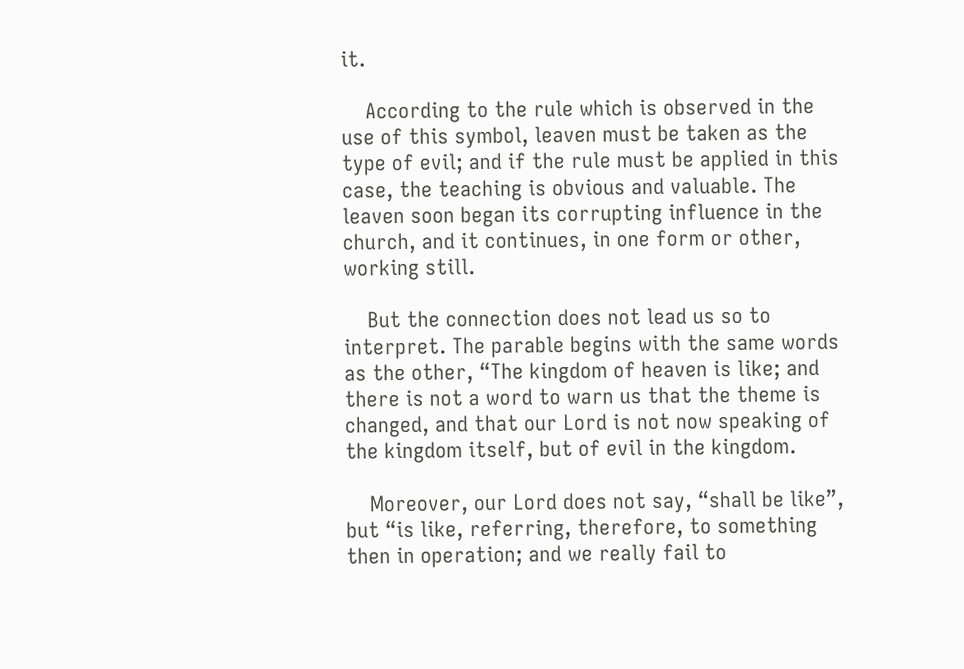it.

    According to the rule which is observed in the use of this symbol, leaven must be taken as the type of evil; and if the rule must be applied in this case, the teaching is obvious and valuable. The leaven soon began its corrupting influence in the church, and it continues, in one form or other, working still.

    But the connection does not lead us so to interpret. The parable begins with the same words as the other, “The kingdom of heaven is like; and there is not a word to warn us that the theme is changed, and that our Lord is not now speaking of the kingdom itself, but of evil in the kingdom.

    Moreover, our Lord does not say, “shall be like”, but “is like, referring, therefore, to something then in operation; and we really fail to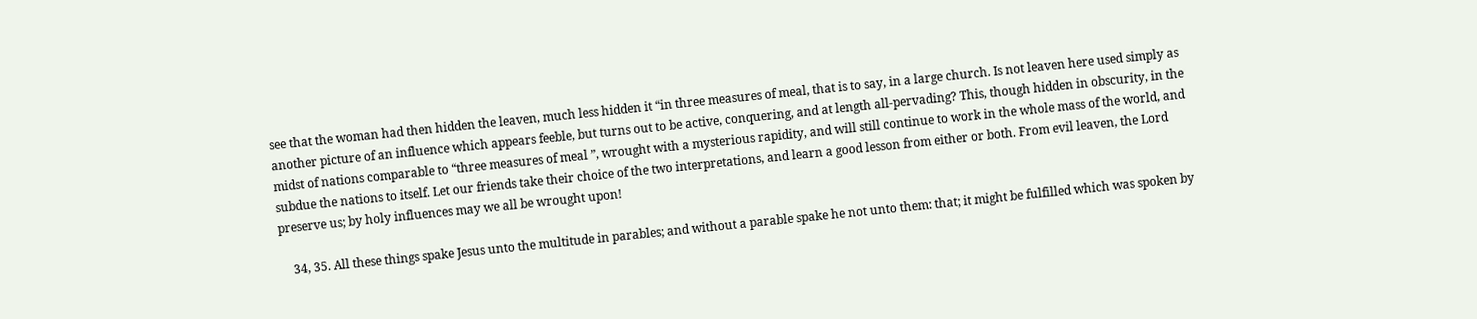see that the woman had then hidden the leaven, much less hidden it “in three measures of meal, that is to say, in a large church. Is not leaven here used simply as another picture of an influence which appears feeble, but turns out to be active, conquering, and at length all-pervading? This, though hidden in obscurity, in the midst of nations comparable to “three measures of meal ”, wrought with a mysterious rapidity, and will still continue to work in the whole mass of the world, and subdue the nations to itself. Let our friends take their choice of the two interpretations, and learn a good lesson from either or both. From evil leaven, the Lord preserve us; by holy influences may we all be wrought upon!

    34, 35. All these things spake Jesus unto the multitude in parables; and without a parable spake he not unto them: that; it might be fulfilled which was spoken by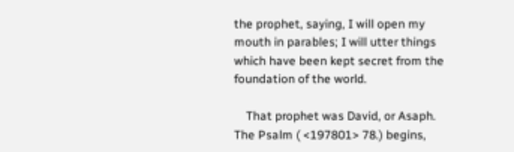the prophet, saying, I will open my mouth in parables; I will utter things which have been kept secret from the foundation of the world.

    That prophet was David, or Asaph. The Psalm ( <197801> 78.) begins,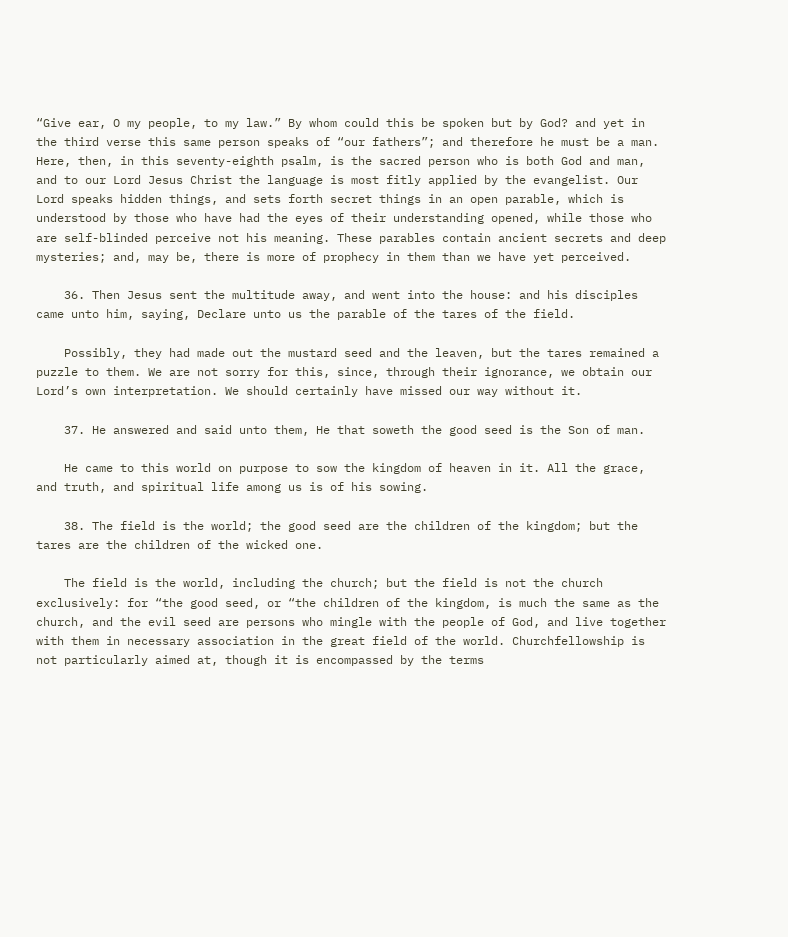“Give ear, O my people, to my law.” By whom could this be spoken but by God? and yet in the third verse this same person speaks of “our fathers”; and therefore he must be a man. Here, then, in this seventy-eighth psalm, is the sacred person who is both God and man, and to our Lord Jesus Christ the language is most fitly applied by the evangelist. Our Lord speaks hidden things, and sets forth secret things in an open parable, which is understood by those who have had the eyes of their understanding opened, while those who are self-blinded perceive not his meaning. These parables contain ancient secrets and deep mysteries; and, may be, there is more of prophecy in them than we have yet perceived.

    36. Then Jesus sent the multitude away, and went into the house: and his disciples came unto him, saying, Declare unto us the parable of the tares of the field.

    Possibly, they had made out the mustard seed and the leaven, but the tares remained a puzzle to them. We are not sorry for this, since, through their ignorance, we obtain our Lord’s own interpretation. We should certainly have missed our way without it.

    37. He answered and said unto them, He that soweth the good seed is the Son of man.

    He came to this world on purpose to sow the kingdom of heaven in it. All the grace, and truth, and spiritual life among us is of his sowing.

    38. The field is the world; the good seed are the children of the kingdom; but the tares are the children of the wicked one.

    The field is the world, including the church; but the field is not the church exclusively: for “the good seed, or “the children of the kingdom, is much the same as the church, and the evil seed are persons who mingle with the people of God, and live together with them in necessary association in the great field of the world. Churchfellowship is not particularly aimed at, though it is encompassed by the terms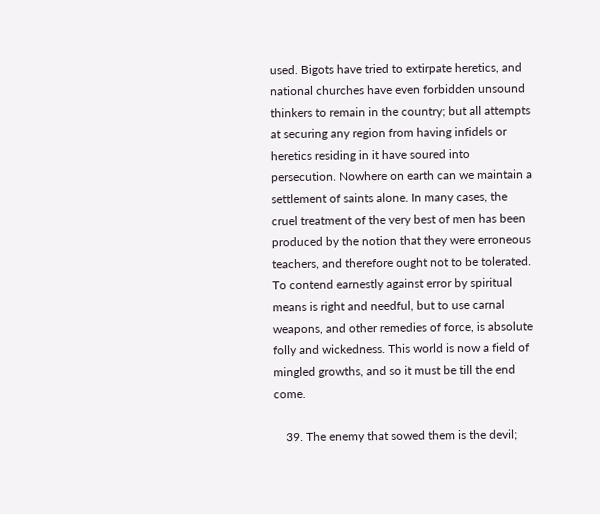used. Bigots have tried to extirpate heretics, and national churches have even forbidden unsound thinkers to remain in the country; but all attempts at securing any region from having infidels or heretics residing in it have soured into persecution. Nowhere on earth can we maintain a settlement of saints alone. In many cases, the cruel treatment of the very best of men has been produced by the notion that they were erroneous teachers, and therefore ought not to be tolerated. To contend earnestly against error by spiritual means is right and needful, but to use carnal weapons, and other remedies of force, is absolute folly and wickedness. This world is now a field of mingled growths, and so it must be till the end come.

    39. The enemy that sowed them is the devil;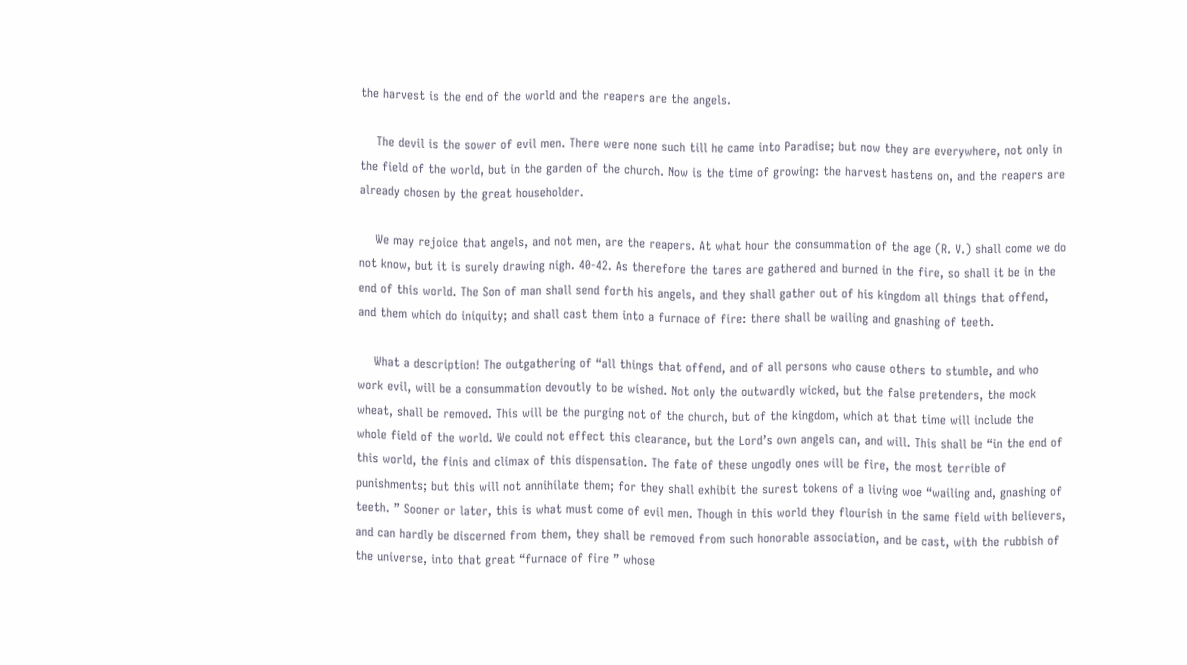the harvest is the end of the world and the reapers are the angels.

    The devil is the sower of evil men. There were none such till he came into Paradise; but now they are everywhere, not only in the field of the world, but in the garden of the church. Now is the time of growing: the harvest hastens on, and the reapers are already chosen by the great householder.

    We may rejoice that angels, and not men, are the reapers. At what hour the consummation of the age (R. V.) shall come we do not know, but it is surely drawing nigh. 40-42. As therefore the tares are gathered and burned in the fire, so shall it be in the end of this world. The Son of man shall send forth his angels, and they shall gather out of his kingdom all things that offend, and them which do iniquity; and shall cast them into a furnace of fire: there shall be wailing and gnashing of teeth.

    What a description! The outgathering of “all things that offend, and of all persons who cause others to stumble, and who work evil, will be a consummation devoutly to be wished. Not only the outwardly wicked, but the false pretenders, the mock wheat, shall be removed. This will be the purging not of the church, but of the kingdom, which at that time will include the whole field of the world. We could not effect this clearance, but the Lord’s own angels can, and will. This shall be “in the end of this world, the finis and climax of this dispensation. The fate of these ungodly ones will be fire, the most terrible of punishments; but this will not annihilate them; for they shall exhibit the surest tokens of a living woe “wailing and, gnashing of teeth. ” Sooner or later, this is what must come of evil men. Though in this world they flourish in the same field with believers, and can hardly be discerned from them, they shall be removed from such honorable association, and be cast, with the rubbish of the universe, into that great “furnace of fire ” whose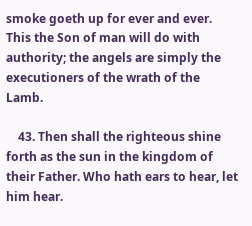smoke goeth up for ever and ever. This the Son of man will do with authority; the angels are simply the executioners of the wrath of the Lamb.

    43. Then shall the righteous shine forth as the sun in the kingdom of their Father. Who hath ears to hear, let him hear.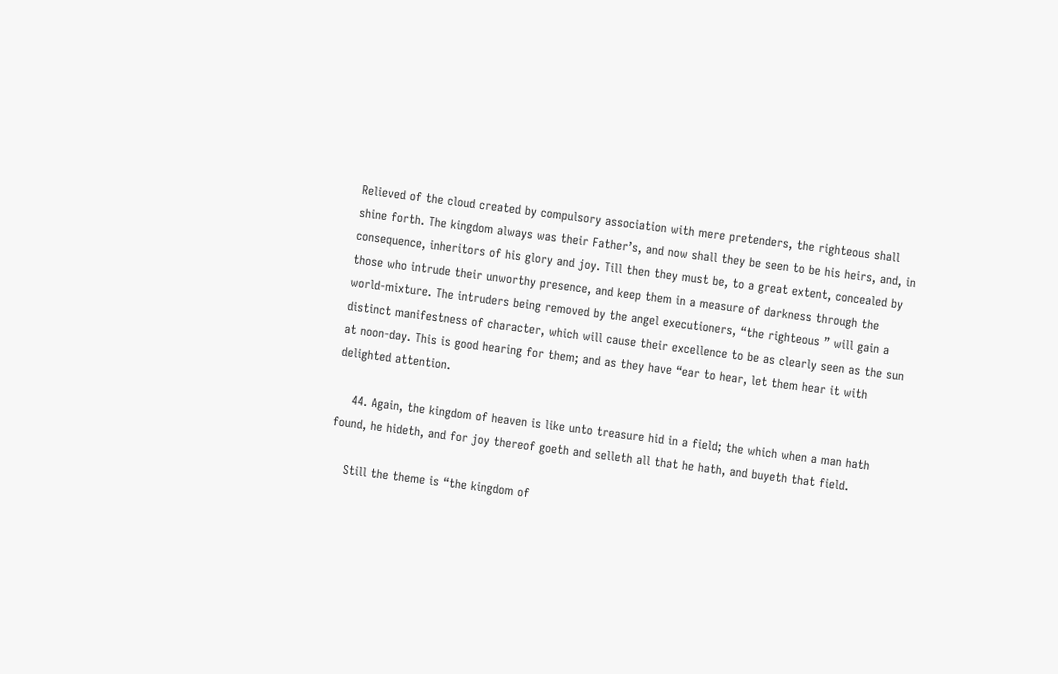Relieved of the cloud created by compulsory association with mere pretenders, the righteous shall shine forth. The kingdom always was their Father’s, and now shall they be seen to be his heirs, and, in consequence, inheritors of his glory and joy. Till then they must be, to a great extent, concealed by those who intrude their unworthy presence, and keep them in a measure of darkness through the world-mixture. The intruders being removed by the angel executioners, “the righteous ” will gain a distinct manifestness of character, which will cause their excellence to be as clearly seen as the sun at noon-day. This is good hearing for them; and as they have “ear to hear, let them hear it with delighted attention.

    44. Again, the kingdom of heaven is like unto treasure hid in a field; the which when a man hath found, he hideth, and for joy thereof goeth and selleth all that he hath, and buyeth that field.

    Still the theme is “the kingdom of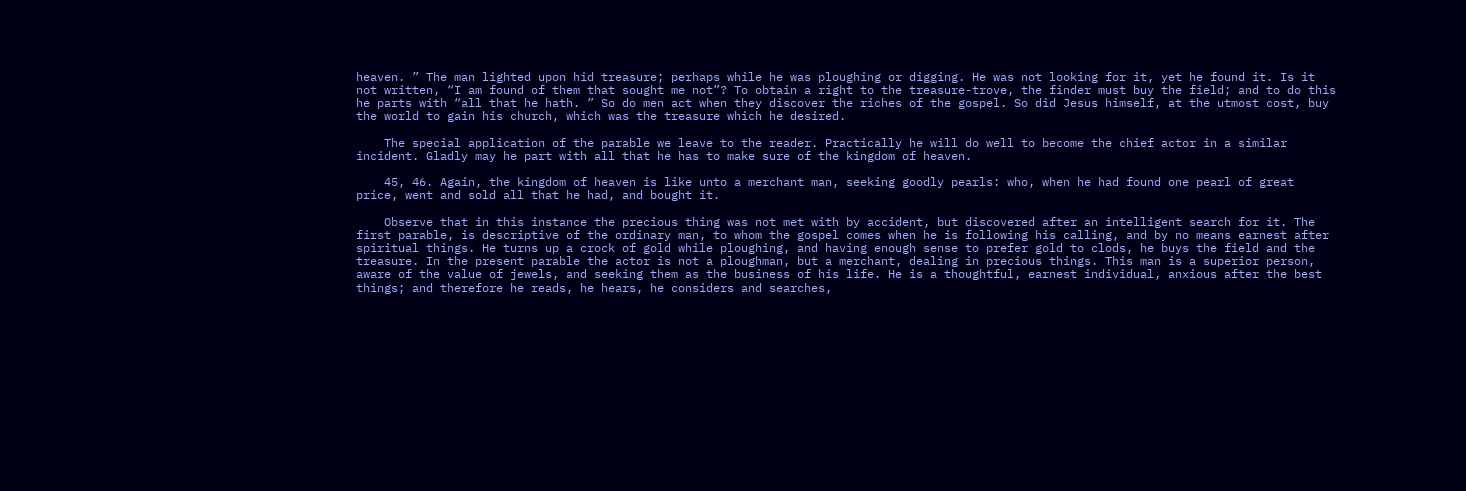heaven. ” The man lighted upon hid treasure; perhaps while he was ploughing or digging. He was not looking for it, yet he found it. Is it not written, “I am found of them that sought me not”? To obtain a right to the treasure-trove, the finder must buy the field; and to do this he parts with “all that he hath. ” So do men act when they discover the riches of the gospel. So did Jesus himself, at the utmost cost, buy the world to gain his church, which was the treasure which he desired.

    The special application of the parable we leave to the reader. Practically he will do well to become the chief actor in a similar incident. Gladly may he part with all that he has to make sure of the kingdom of heaven.

    45, 46. Again, the kingdom of heaven is like unto a merchant man, seeking goodly pearls: who, when he had found one pearl of great price, went and sold all that he had, and bought it.

    Observe that in this instance the precious thing was not met with by accident, but discovered after an intelligent search for it. The first parable, is descriptive of the ordinary man, to whom the gospel comes when he is following his calling, and by no means earnest after spiritual things. He turns up a crock of gold while ploughing, and having enough sense to prefer gold to clods, he buys the field and the treasure. In the present parable the actor is not a ploughman, but a merchant, dealing in precious things. This man is a superior person, aware of the value of jewels, and seeking them as the business of his life. He is a thoughtful, earnest individual, anxious after the best things; and therefore he reads, he hears, he considers and searches,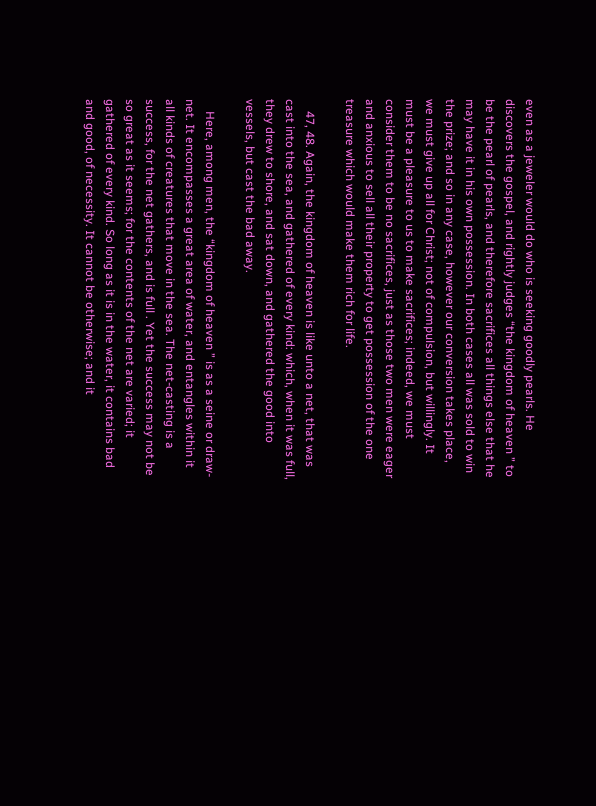even as a jeweler would do who is seeking goodly pearls. He discovers the gospel, and rightly judges “the kingdom of heaven ” to be the pearl of pearls, and therefore sacrifices all things else that he may have it in his own possession. In both cases all was sold to win the prize; and so in any case, however our conversion takes place, we must give up all for Christ; not of compulsion, but willingly. It must be a pleasure to us to make sacrifices; indeed, we must consider them to be no sacrifices, just as those two men were eager and anxious to sell all their property to get possession of the one treasure which would make them rich for life.

    47, 48. Again, the kingdom of heaven is like unto a net, that was cast into the sea, and gathered of every kind: which, when it was full, they drew to shore, and sat down, and gathered the good into vessels, but cast the bad away.

    Here, among men, the “kingdom of heaven ” is as a seine or draw-net. It encompasses a great area of water, and entangles within it all kinds of creatures that move in the sea. The net-casting is a success, for the net gathers, and is full . Yet the success may not be so great as it seems; for the contents of the net are varied; it gathered of every kind. So long as it is in the water, it contains bad and good, of necessity. It cannot be otherwise; and it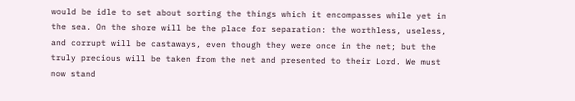would be idle to set about sorting the things which it encompasses while yet in the sea. On the shore will be the place for separation: the worthless, useless, and corrupt will be castaways, even though they were once in the net; but the truly precious will be taken from the net and presented to their Lord. We must now stand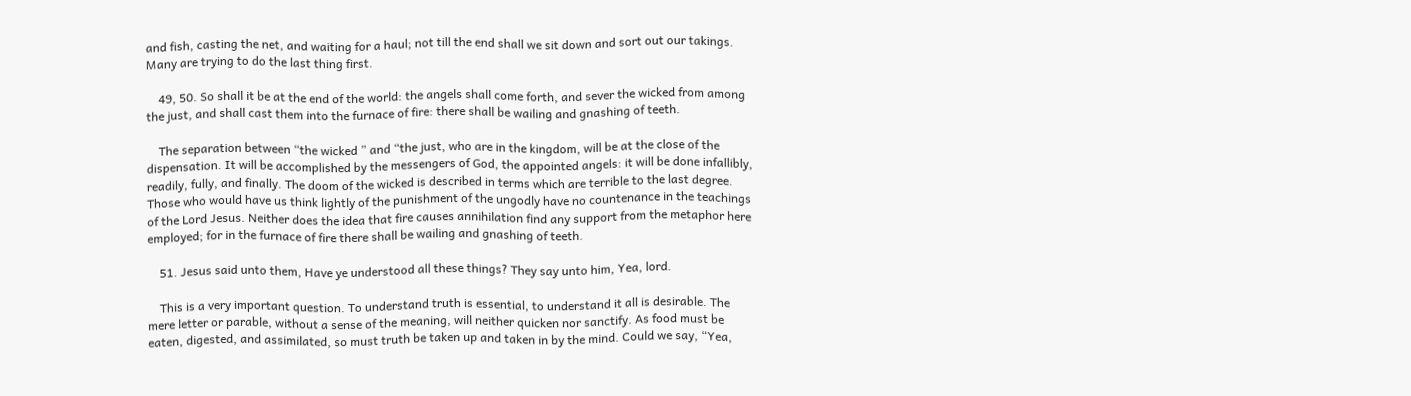and fish, casting the net, and waiting for a haul; not till the end shall we sit down and sort out our takings. Many are trying to do the last thing first.

    49, 50. So shall it be at the end of the world: the angels shall come forth, and sever the wicked from among the just, and shall cast them into the furnace of fire: there shall be wailing and gnashing of teeth.

    The separation between “the wicked ” and “the just, who are in the kingdom, will be at the close of the dispensation. It will be accomplished by the messengers of God, the appointed angels: it will be done infallibly, readily, fully, and finally. The doom of the wicked is described in terms which are terrible to the last degree. Those who would have us think lightly of the punishment of the ungodly have no countenance in the teachings of the Lord Jesus. Neither does the idea that fire causes annihilation find any support from the metaphor here employed; for in the furnace of fire there shall be wailing and gnashing of teeth.

    51. Jesus said unto them, Have ye understood all these things? They say unto him, Yea, lord.

    This is a very important question. To understand truth is essential, to understand it all is desirable. The mere letter or parable, without a sense of the meaning, will neither quicken nor sanctify. As food must be eaten, digested, and assimilated, so must truth be taken up and taken in by the mind. Could we say, “Yea,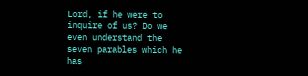Lord, if he were to inquire of us? Do we even understand the seven parables which he has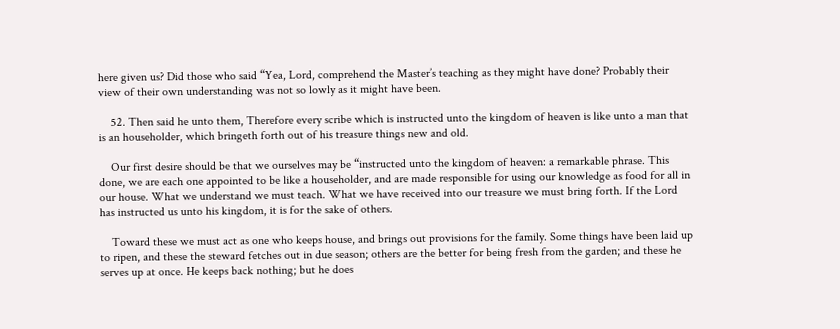here given us? Did those who said “Yea, Lord, comprehend the Master’s teaching as they might have done? Probably their view of their own understanding was not so lowly as it might have been.

    52. Then said he unto them, Therefore every scribe which is instructed unto the kingdom of heaven is like unto a man that is an householder, which bringeth forth out of his treasure things new and old.

    Our first desire should be that we ourselves may be “instructed unto the kingdom of heaven: a remarkable phrase. This done, we are each one appointed to be like a householder, and are made responsible for using our knowledge as food for all in our house. What we understand we must teach. What we have received into our treasure we must bring forth. If the Lord has instructed us unto his kingdom, it is for the sake of others.

    Toward these we must act as one who keeps house, and brings out provisions for the family. Some things have been laid up to ripen, and these the steward fetches out in due season; others are the better for being fresh from the garden; and these he serves up at once. He keeps back nothing; but he does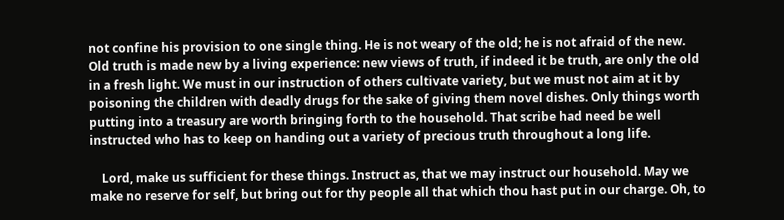not confine his provision to one single thing. He is not weary of the old; he is not afraid of the new. Old truth is made new by a living experience: new views of truth, if indeed it be truth, are only the old in a fresh light. We must in our instruction of others cultivate variety, but we must not aim at it by poisoning the children with deadly drugs for the sake of giving them novel dishes. Only things worth putting into a treasury are worth bringing forth to the household. That scribe had need be well instructed who has to keep on handing out a variety of precious truth throughout a long life.

    Lord, make us sufficient for these things. Instruct as, that we may instruct our household. May we make no reserve for self, but bring out for thy people all that which thou hast put in our charge. Oh, to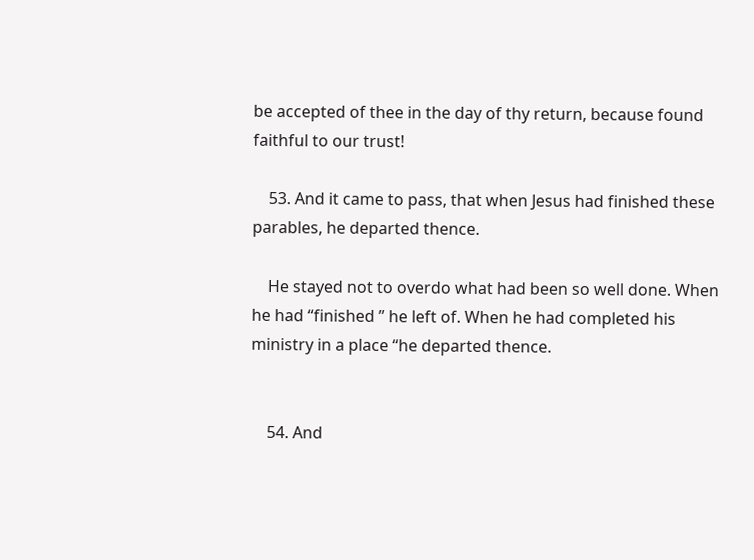be accepted of thee in the day of thy return, because found faithful to our trust!

    53. And it came to pass, that when Jesus had finished these parables, he departed thence.

    He stayed not to overdo what had been so well done. When he had “finished ” he left of. When he had completed his ministry in a place “he departed thence.


    54. And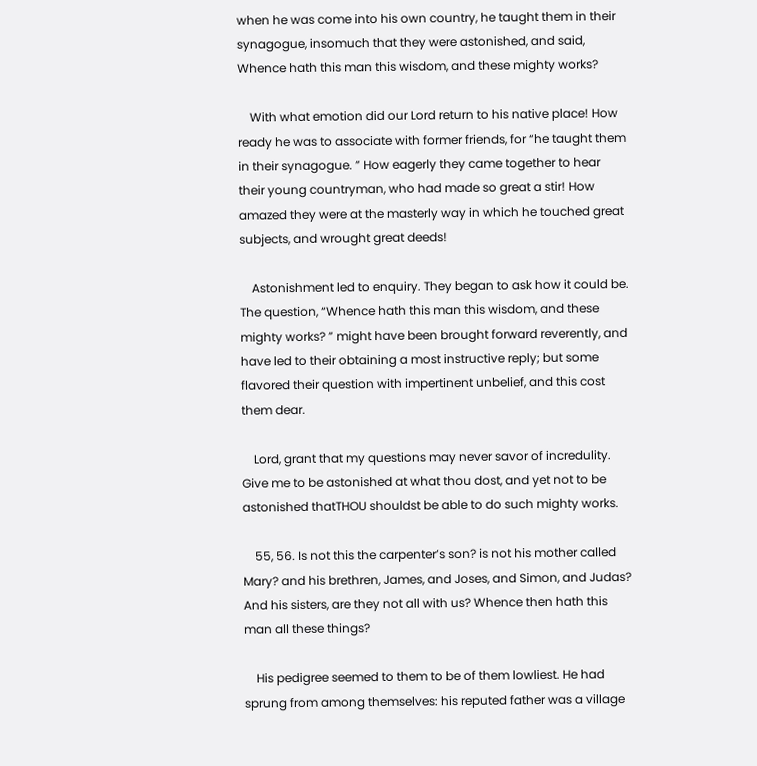when he was come into his own country, he taught them in their synagogue, insomuch that they were astonished, and said, Whence hath this man this wisdom, and these mighty works?

    With what emotion did our Lord return to his native place! How ready he was to associate with former friends, for “he taught them in their synagogue. ” How eagerly they came together to hear their young countryman, who had made so great a stir! How amazed they were at the masterly way in which he touched great subjects, and wrought great deeds!

    Astonishment led to enquiry. They began to ask how it could be. The question, “Whence hath this man this wisdom, and these mighty works? ” might have been brought forward reverently, and have led to their obtaining a most instructive reply; but some flavored their question with impertinent unbelief, and this cost them dear.

    Lord, grant that my questions may never savor of incredulity. Give me to be astonished at what thou dost, and yet not to be astonished thatTHOU shouldst be able to do such mighty works.

    55, 56. Is not this the carpenter’s son? is not his mother called Mary? and his brethren, James, and Joses, and Simon, and Judas? And his sisters, are they not all with us? Whence then hath this man all these things?

    His pedigree seemed to them to be of them lowliest. He had sprung from among themselves: his reputed father was a village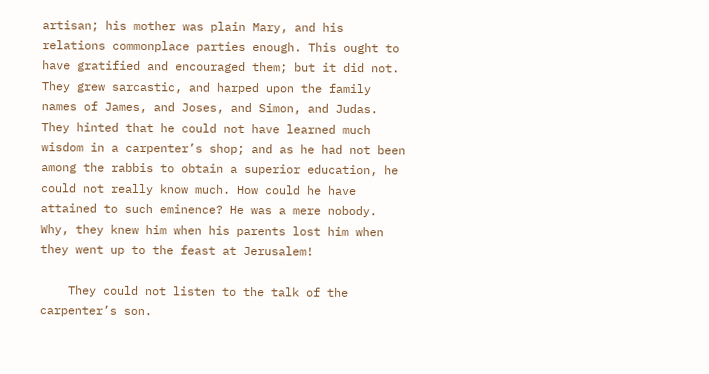artisan; his mother was plain Mary, and his relations commonplace parties enough. This ought to have gratified and encouraged them; but it did not. They grew sarcastic, and harped upon the family names of James, and Joses, and Simon, and Judas. They hinted that he could not have learned much wisdom in a carpenter’s shop; and as he had not been among the rabbis to obtain a superior education, he could not really know much. How could he have attained to such eminence? He was a mere nobody. Why, they knew him when his parents lost him when they went up to the feast at Jerusalem!

    They could not listen to the talk of the carpenter’s son.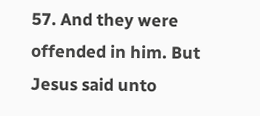57. And they were offended in him. But Jesus said unto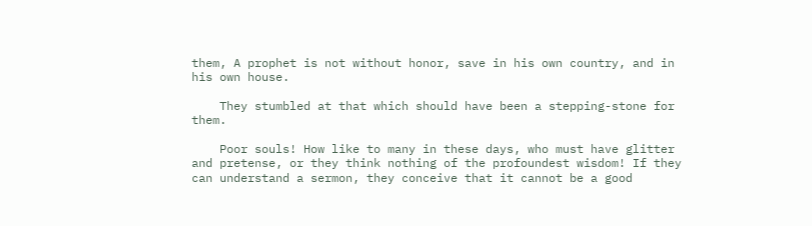them, A prophet is not without honor, save in his own country, and in his own house.

    They stumbled at that which should have been a stepping-stone for them.

    Poor souls! How like to many in these days, who must have glitter and pretense, or they think nothing of the profoundest wisdom! If they can understand a sermon, they conceive that it cannot be a good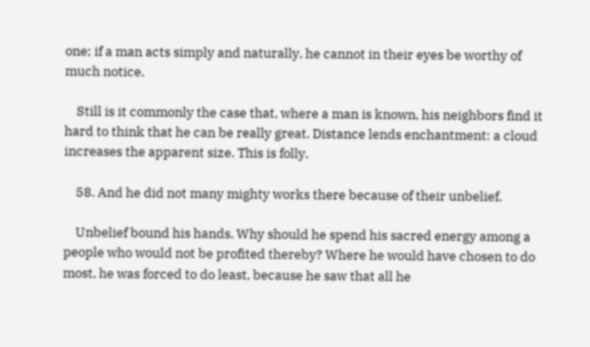one; if a man acts simply and naturally, he cannot in their eyes be worthy of much notice.

    Still is it commonly the case that, where a man is known, his neighbors find it hard to think that he can be really great. Distance lends enchantment: a cloud increases the apparent size. This is folly.

    58. And he did not many mighty works there because of their unbelief.

    Unbelief bound his hands. Why should he spend his sacred energy among a people who would not be profited thereby? Where he would have chosen to do most, he was forced to do least, because he saw that all he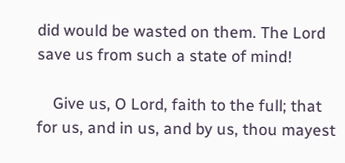did would be wasted on them. The Lord save us from such a state of mind!

    Give us, O Lord, faith to the full; that for us, and in us, and by us, thou mayest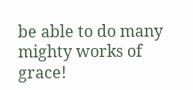be able to do many mighty works of grace!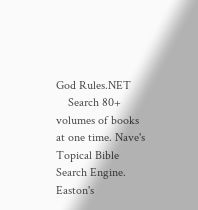God Rules.NET
    Search 80+ volumes of books at one time. Nave's Topical Bible Search Engine. Easton's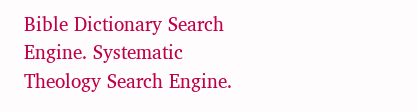Bible Dictionary Search Engine. Systematic Theology Search Engine.